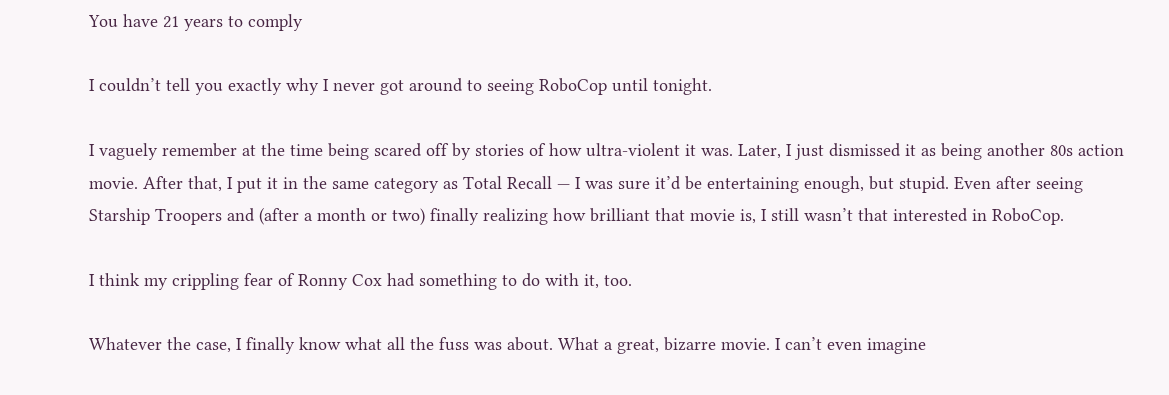You have 21 years to comply

I couldn’t tell you exactly why I never got around to seeing RoboCop until tonight.

I vaguely remember at the time being scared off by stories of how ultra-violent it was. Later, I just dismissed it as being another 80s action movie. After that, I put it in the same category as Total Recall — I was sure it’d be entertaining enough, but stupid. Even after seeing Starship Troopers and (after a month or two) finally realizing how brilliant that movie is, I still wasn’t that interested in RoboCop.

I think my crippling fear of Ronny Cox had something to do with it, too.

Whatever the case, I finally know what all the fuss was about. What a great, bizarre movie. I can’t even imagine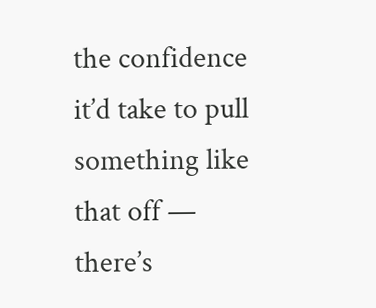the confidence it’d take to pull something like that off — there’s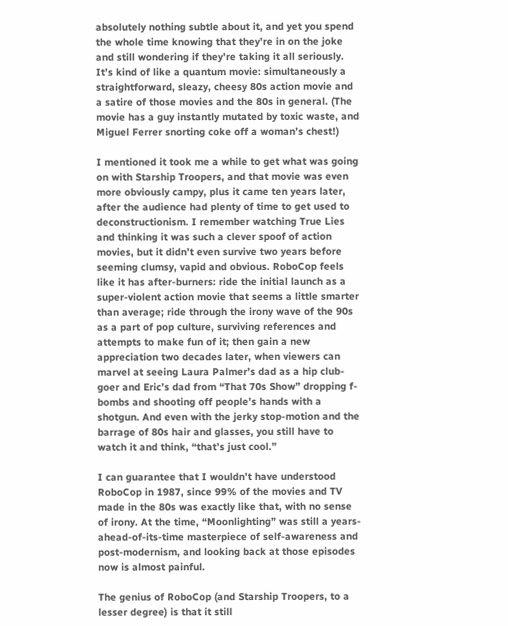absolutely nothing subtle about it, and yet you spend the whole time knowing that they’re in on the joke and still wondering if they’re taking it all seriously. It’s kind of like a quantum movie: simultaneously a straightforward, sleazy, cheesy 80s action movie and a satire of those movies and the 80s in general. (The movie has a guy instantly mutated by toxic waste, and Miguel Ferrer snorting coke off a woman’s chest!)

I mentioned it took me a while to get what was going on with Starship Troopers, and that movie was even more obviously campy, plus it came ten years later, after the audience had plenty of time to get used to deconstructionism. I remember watching True Lies and thinking it was such a clever spoof of action movies, but it didn’t even survive two years before seeming clumsy, vapid and obvious. RoboCop feels like it has after-burners: ride the initial launch as a super-violent action movie that seems a little smarter than average; ride through the irony wave of the 90s as a part of pop culture, surviving references and attempts to make fun of it; then gain a new appreciation two decades later, when viewers can marvel at seeing Laura Palmer’s dad as a hip club-goer and Eric’s dad from “That 70s Show” dropping f-bombs and shooting off people’s hands with a shotgun. And even with the jerky stop-motion and the barrage of 80s hair and glasses, you still have to watch it and think, “that’s just cool.”

I can guarantee that I wouldn’t have understood RoboCop in 1987, since 99% of the movies and TV made in the 80s was exactly like that, with no sense of irony. At the time, “Moonlighting” was still a years-ahead-of-its-time masterpiece of self-awareness and post-modernism, and looking back at those episodes now is almost painful.

The genius of RoboCop (and Starship Troopers, to a lesser degree) is that it still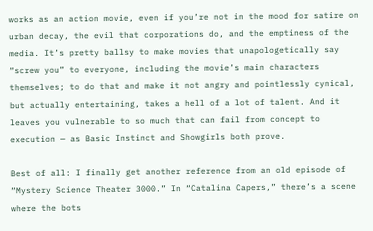works as an action movie, even if you’re not in the mood for satire on urban decay, the evil that corporations do, and the emptiness of the media. It’s pretty ballsy to make movies that unapologetically say “screw you” to everyone, including the movie’s main characters themselves; to do that and make it not angry and pointlessly cynical, but actually entertaining, takes a hell of a lot of talent. And it leaves you vulnerable to so much that can fail from concept to execution — as Basic Instinct and Showgirls both prove.

Best of all: I finally get another reference from an old episode of “Mystery Science Theater 3000.” In “Catalina Capers,” there’s a scene where the bots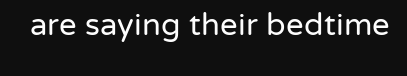are saying their bedtime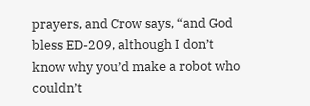prayers, and Crow says, “and God bless ED-209, although I don’t know why you’d make a robot who couldn’t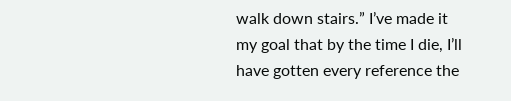walk down stairs.” I’ve made it my goal that by the time I die, I’ll have gotten every reference the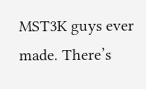MST3K guys ever made. There’s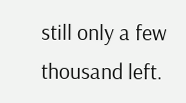still only a few thousand left.